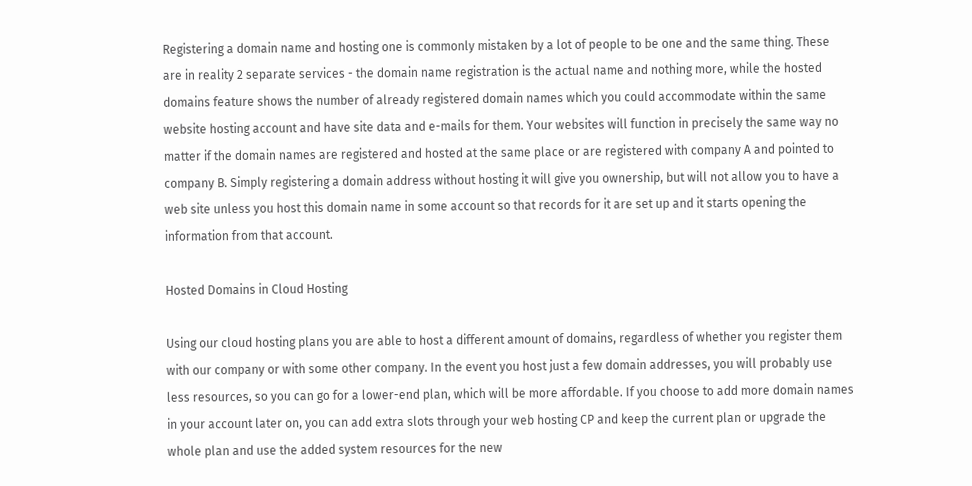Registering a domain name and hosting one is commonly mistaken by a lot of people to be one and the same thing. These are in reality 2 separate services - the domain name registration is the actual name and nothing more, while the hosted domains feature shows the number of already registered domain names which you could accommodate within the same website hosting account and have site data and e-mails for them. Your websites will function in precisely the same way no matter if the domain names are registered and hosted at the same place or are registered with company A and pointed to company B. Simply registering a domain address without hosting it will give you ownership, but will not allow you to have a web site unless you host this domain name in some account so that records for it are set up and it starts opening the information from that account.

Hosted Domains in Cloud Hosting

Using our cloud hosting plans you are able to host a different amount of domains, regardless of whether you register them with our company or with some other company. In the event you host just a few domain addresses, you will probably use less resources, so you can go for a lower-end plan, which will be more affordable. If you choose to add more domain names in your account later on, you can add extra slots through your web hosting CP and keep the current plan or upgrade the whole plan and use the added system resources for the new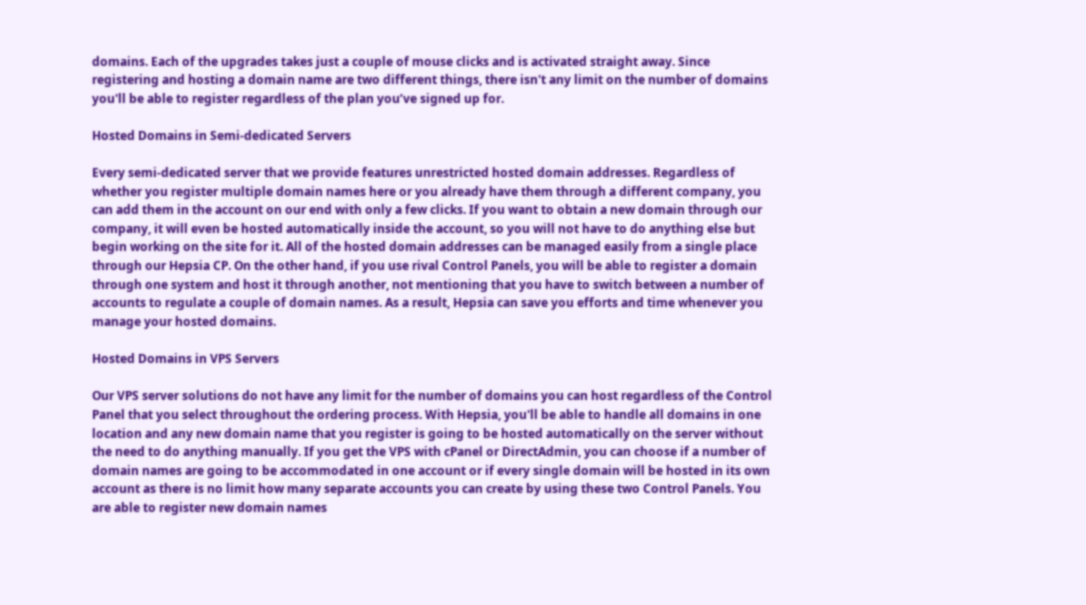domains. Each of the upgrades takes just a couple of mouse clicks and is activated straight away. Since registering and hosting a domain name are two different things, there isn't any limit on the number of domains you'll be able to register regardless of the plan you’ve signed up for.

Hosted Domains in Semi-dedicated Servers

Every semi-dedicated server that we provide features unrestricted hosted domain addresses. Regardless of whether you register multiple domain names here or you already have them through a different company, you can add them in the account on our end with only a few clicks. If you want to obtain a new domain through our company, it will even be hosted automatically inside the account, so you will not have to do anything else but begin working on the site for it. All of the hosted domain addresses can be managed easily from a single place through our Hepsia CP. On the other hand, if you use rival Control Panels, you will be able to register a domain through one system and host it through another, not mentioning that you have to switch between a number of accounts to regulate a couple of domain names. As a result, Hepsia can save you efforts and time whenever you manage your hosted domains.

Hosted Domains in VPS Servers

Our VPS server solutions do not have any limit for the number of domains you can host regardless of the Control Panel that you select throughout the ordering process. With Hepsia, you'll be able to handle all domains in one location and any new domain name that you register is going to be hosted automatically on the server without the need to do anything manually. If you get the VPS with cPanel or DirectAdmin, you can choose if a number of domain names are going to be accommodated in one account or if every single domain will be hosted in its own account as there is no limit how many separate accounts you can create by using these two Control Panels. You are able to register new domain names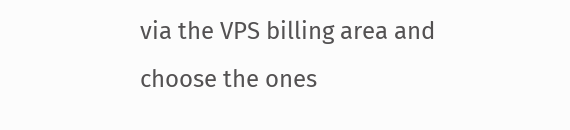via the VPS billing area and choose the ones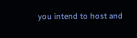you intend to host and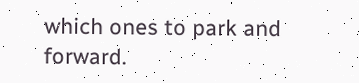which ones to park and forward.